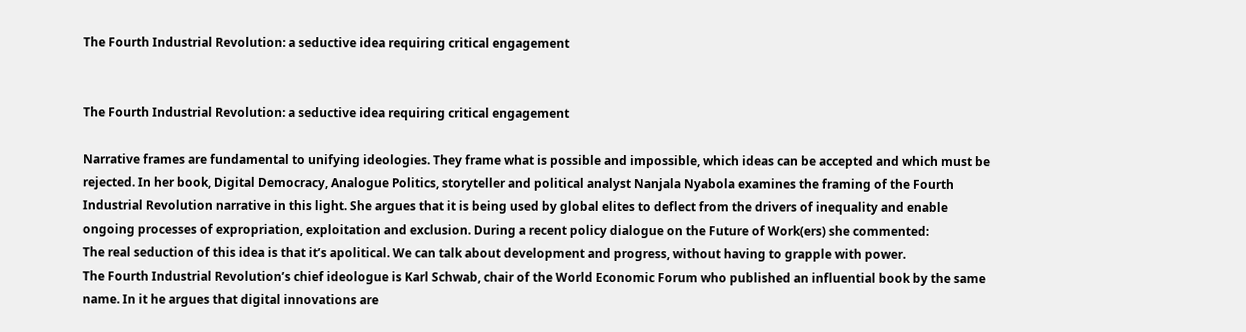The Fourth Industrial Revolution: a seductive idea requiring critical engagement


The Fourth Industrial Revolution: a seductive idea requiring critical engagement

Narrative frames are fundamental to unifying ideologies. They frame what is possible and impossible, which ideas can be accepted and which must be rejected. In her book, Digital Democracy, Analogue Politics, storyteller and political analyst Nanjala Nyabola examines the framing of the Fourth Industrial Revolution narrative in this light. She argues that it is being used by global elites to deflect from the drivers of inequality and enable ongoing processes of expropriation, exploitation and exclusion. During a recent policy dialogue on the Future of Work(ers) she commented:
The real seduction of this idea is that it’s apolitical. We can talk about development and progress, without having to grapple with power.
The Fourth Industrial Revolution’s chief ideologue is Karl Schwab, chair of the World Economic Forum who published an influential book by the same name. In it he argues that digital innovations are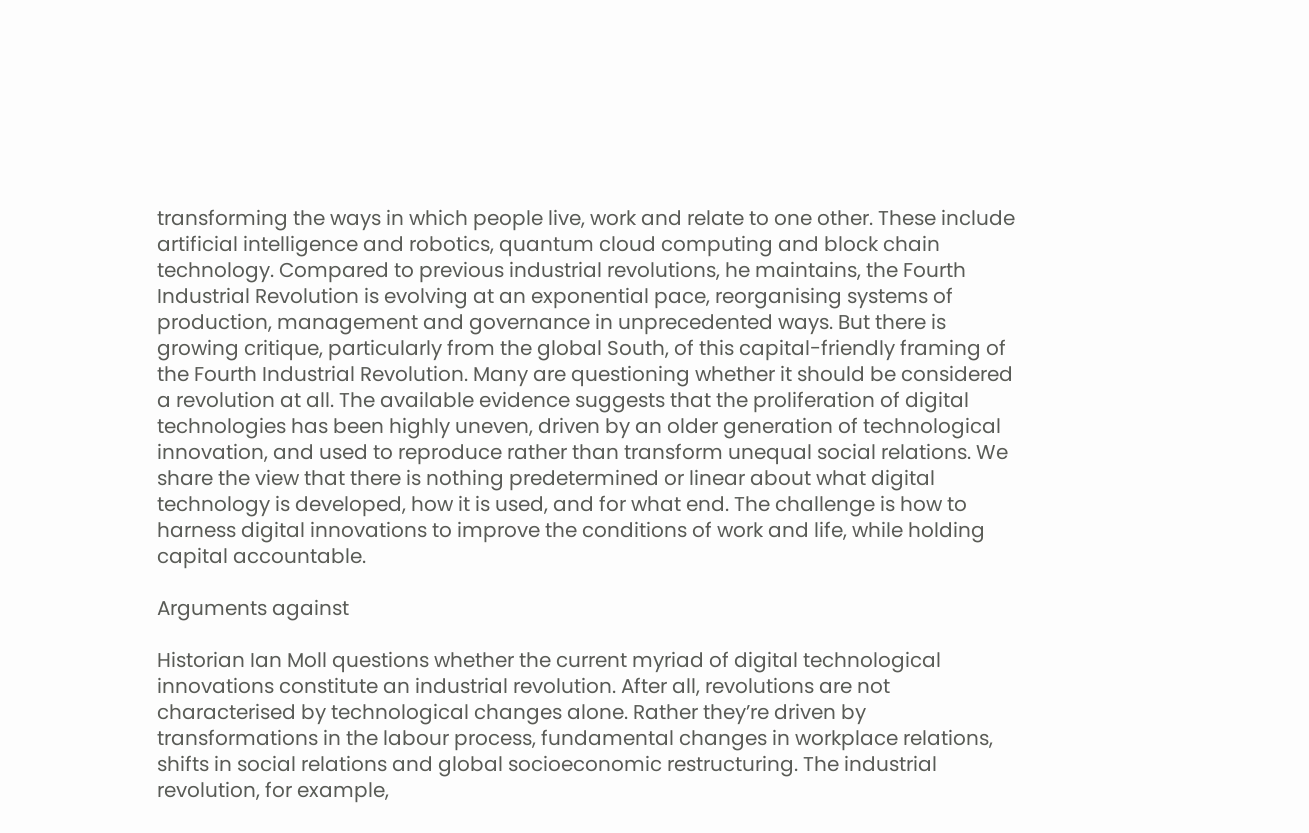transforming the ways in which people live, work and relate to one other. These include artificial intelligence and robotics, quantum cloud computing and block chain technology. Compared to previous industrial revolutions, he maintains, the Fourth Industrial Revolution is evolving at an exponential pace, reorganising systems of production, management and governance in unprecedented ways. But there is growing critique, particularly from the global South, of this capital-friendly framing of the Fourth Industrial Revolution. Many are questioning whether it should be considered a revolution at all. The available evidence suggests that the proliferation of digital technologies has been highly uneven, driven by an older generation of technological innovation, and used to reproduce rather than transform unequal social relations. We share the view that there is nothing predetermined or linear about what digital technology is developed, how it is used, and for what end. The challenge is how to harness digital innovations to improve the conditions of work and life, while holding capital accountable.

Arguments against

Historian Ian Moll questions whether the current myriad of digital technological innovations constitute an industrial revolution. After all, revolutions are not characterised by technological changes alone. Rather they’re driven by transformations in the labour process, fundamental changes in workplace relations, shifts in social relations and global socioeconomic restructuring. The industrial revolution, for example,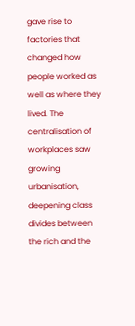gave rise to factories that changed how people worked as well as where they lived. The centralisation of workplaces saw growing urbanisation, deepening class divides between the rich and the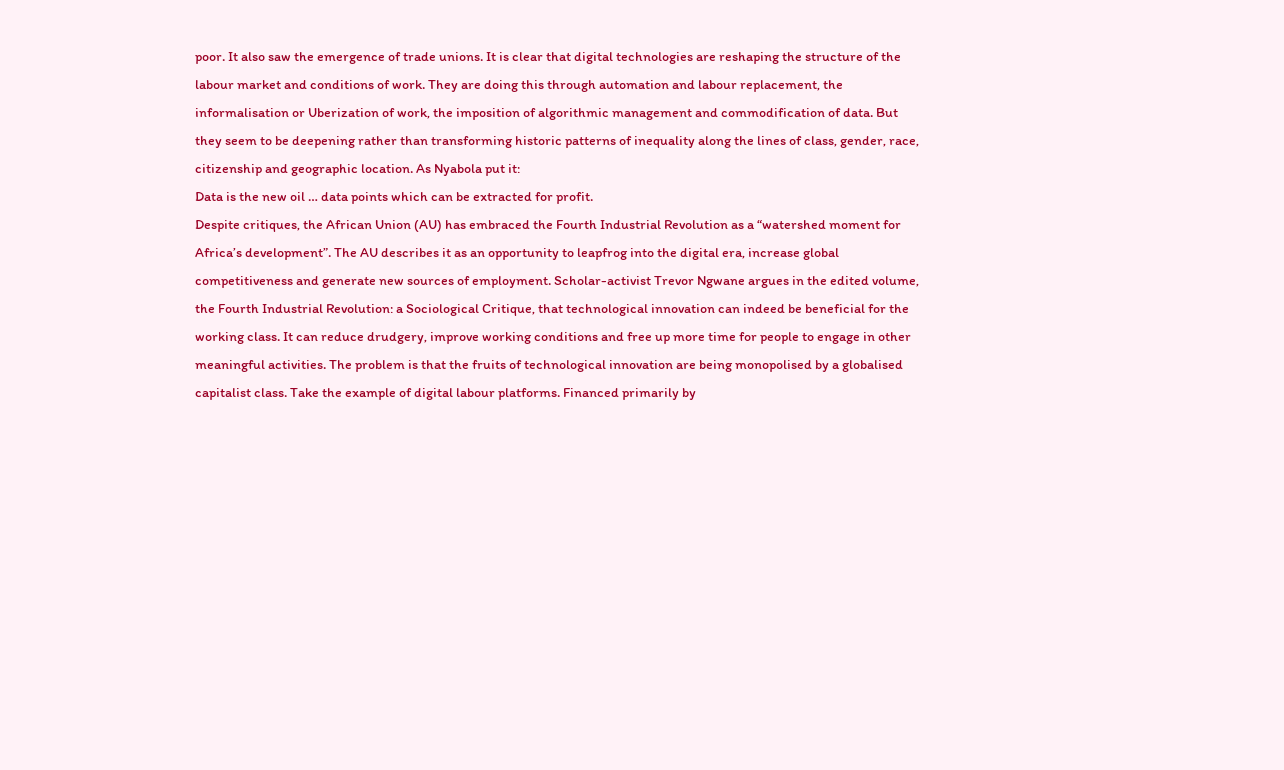poor. It also saw the emergence of trade unions. It is clear that digital technologies are reshaping the structure of the labour market and conditions of work. They are doing this through automation and labour replacement, the informalisation or Uberization of work, the imposition of algorithmic management and commodification of data. But they seem to be deepening rather than transforming historic patterns of inequality along the lines of class, gender, race, citizenship and geographic location. As Nyabola put it:
Data is the new oil … data points which can be extracted for profit.
Despite critiques, the African Union (AU) has embraced the Fourth Industrial Revolution as a “watershed moment for Africa’s development”. The AU describes it as an opportunity to leapfrog into the digital era, increase global competitiveness and generate new sources of employment. Scholar-activist Trevor Ngwane argues in the edited volume, the Fourth Industrial Revolution: a Sociological Critique, that technological innovation can indeed be beneficial for the working class. It can reduce drudgery, improve working conditions and free up more time for people to engage in other meaningful activities. The problem is that the fruits of technological innovation are being monopolised by a globalised capitalist class. Take the example of digital labour platforms. Financed primarily by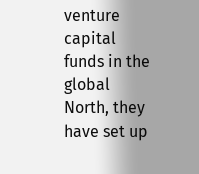venture capital funds in the global North, they have set up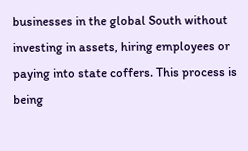businesses in the global South without investing in assets, hiring employees or paying into state coffers. This process is being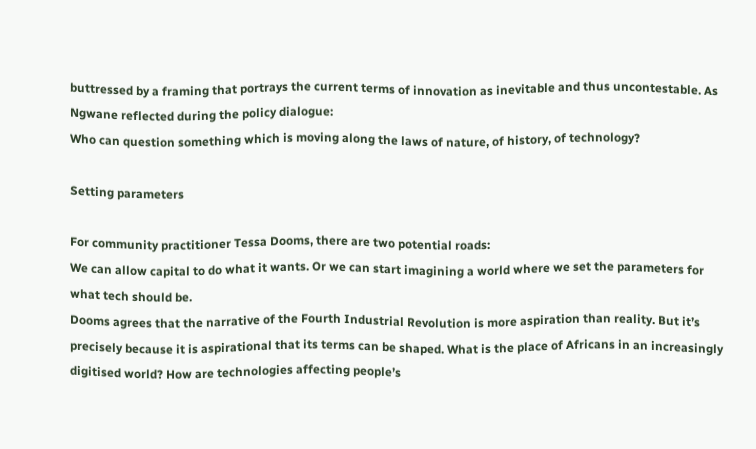buttressed by a framing that portrays the current terms of innovation as inevitable and thus uncontestable. As Ngwane reflected during the policy dialogue:
Who can question something which is moving along the laws of nature, of history, of technology?

Setting parameters

For community practitioner Tessa Dooms, there are two potential roads:
We can allow capital to do what it wants. Or we can start imagining a world where we set the parameters for what tech should be.
Dooms agrees that the narrative of the Fourth Industrial Revolution is more aspiration than reality. But it’s precisely because it is aspirational that its terms can be shaped. What is the place of Africans in an increasingly digitised world? How are technologies affecting people’s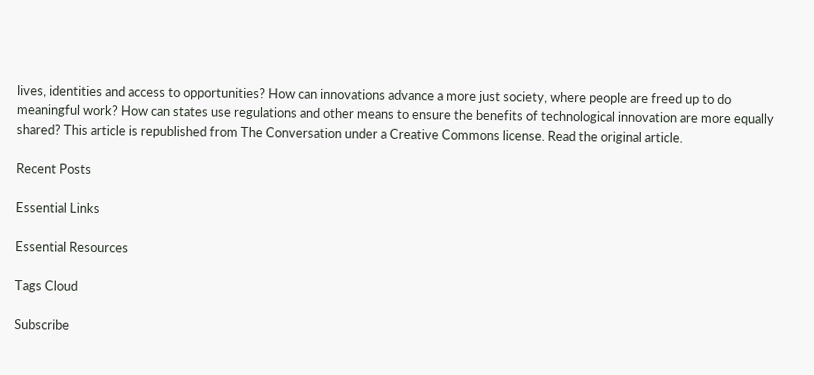lives, identities and access to opportunities? How can innovations advance a more just society, where people are freed up to do meaningful work? How can states use regulations and other means to ensure the benefits of technological innovation are more equally shared? This article is republished from The Conversation under a Creative Commons license. Read the original article.

Recent Posts

Essential Links

Essential Resources

Tags Cloud

Subscribe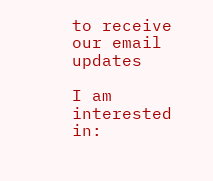to receive our email updates

I am interested in: